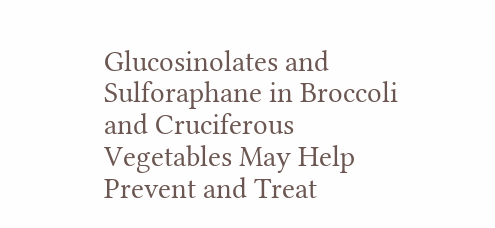Glucosinolates and Sulforaphane in Broccoli and Cruciferous Vegetables May Help Prevent and Treat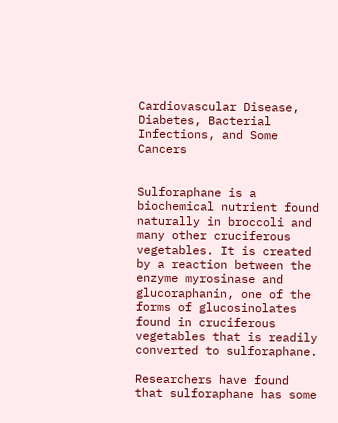Cardiovascular Disease, Diabetes, Bacterial Infections, and Some Cancers


Sulforaphane is a biochemical nutrient found naturally in broccoli and many other cruciferous vegetables. It is created by a reaction between the enzyme myrosinase and glucoraphanin, one of the forms of glucosinolates found in cruciferous vegetables that is readily converted to sulforaphane.

Researchers have found that sulforaphane has some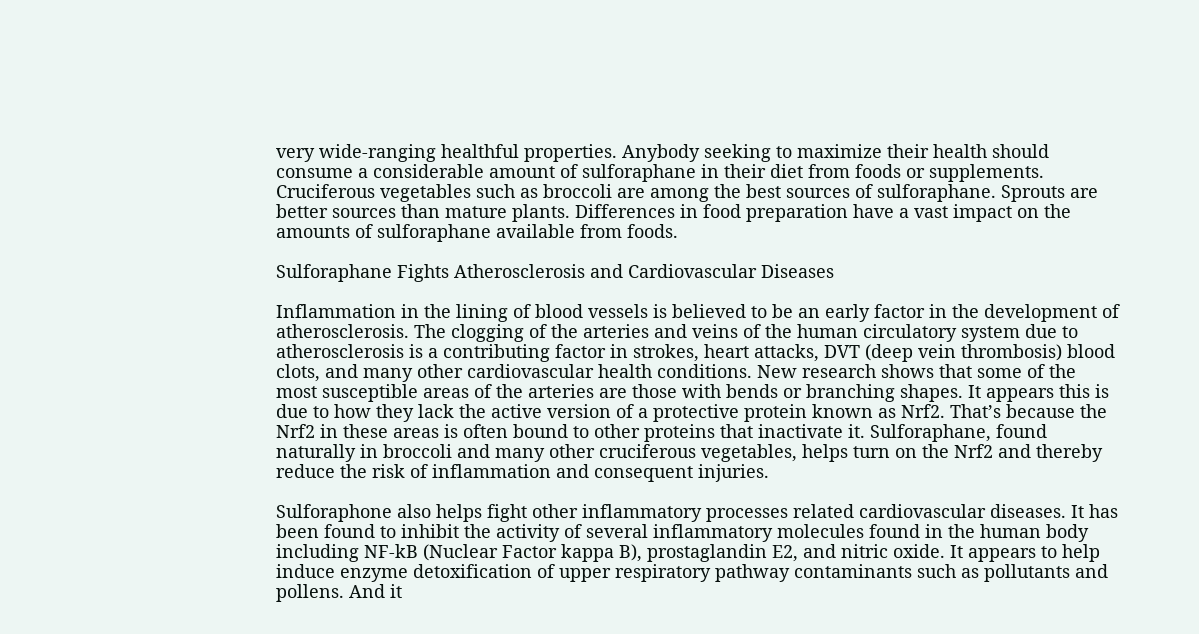very wide-ranging healthful properties. Anybody seeking to maximize their health should consume a considerable amount of sulforaphane in their diet from foods or supplements. Cruciferous vegetables such as broccoli are among the best sources of sulforaphane. Sprouts are better sources than mature plants. Differences in food preparation have a vast impact on the amounts of sulforaphane available from foods.

Sulforaphane Fights Atherosclerosis and Cardiovascular Diseases

Inflammation in the lining of blood vessels is believed to be an early factor in the development of atherosclerosis. The clogging of the arteries and veins of the human circulatory system due to atherosclerosis is a contributing factor in strokes, heart attacks, DVT (deep vein thrombosis) blood clots, and many other cardiovascular health conditions. New research shows that some of the most susceptible areas of the arteries are those with bends or branching shapes. It appears this is due to how they lack the active version of a protective protein known as Nrf2. That’s because the Nrf2 in these areas is often bound to other proteins that inactivate it. Sulforaphane, found naturally in broccoli and many other cruciferous vegetables, helps turn on the Nrf2 and thereby reduce the risk of inflammation and consequent injuries.

Sulforaphone also helps fight other inflammatory processes related cardiovascular diseases. It has been found to inhibit the activity of several inflammatory molecules found in the human body including NF-kB (Nuclear Factor kappa B), prostaglandin E2, and nitric oxide. It appears to help induce enzyme detoxification of upper respiratory pathway contaminants such as pollutants and pollens. And it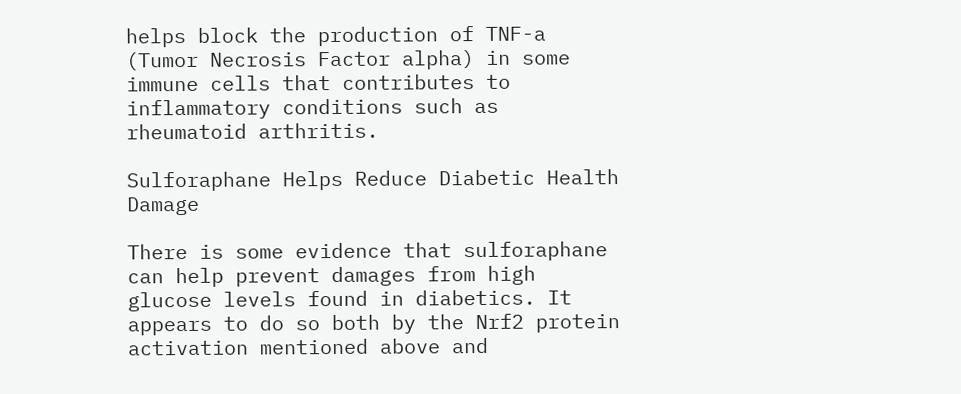helps block the production of TNF-a (Tumor Necrosis Factor alpha) in some immune cells that contributes to inflammatory conditions such as rheumatoid arthritis.

Sulforaphane Helps Reduce Diabetic Health Damage

There is some evidence that sulforaphane can help prevent damages from high glucose levels found in diabetics. It appears to do so both by the Nrf2 protein activation mentioned above and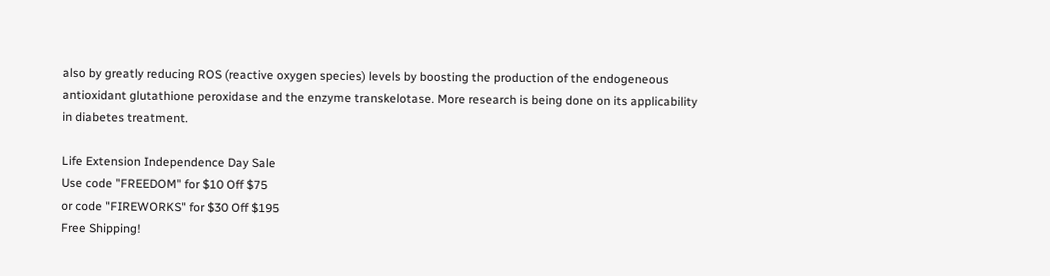also by greatly reducing ROS (reactive oxygen species) levels by boosting the production of the endogeneous antioxidant glutathione peroxidase and the enzyme transkelotase. More research is being done on its applicability in diabetes treatment.

Life Extension Independence Day Sale
Use code "FREEDOM" for $10 Off $75
or code "FIREWORKS" for $30 Off $195
Free Shipping!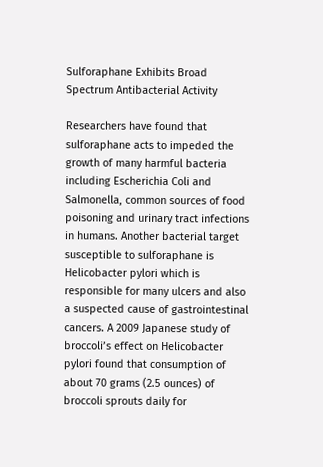Sulforaphane Exhibits Broad Spectrum Antibacterial Activity

Researchers have found that sulforaphane acts to impeded the growth of many harmful bacteria including Escherichia Coli and Salmonella, common sources of food poisoning and urinary tract infections in humans. Another bacterial target susceptible to sulforaphane is Helicobacter pylori which is responsible for many ulcers and also a suspected cause of gastrointestinal cancers. A 2009 Japanese study of broccoli’s effect on Helicobacter pylori found that consumption of about 70 grams (2.5 ounces) of broccoli sprouts daily for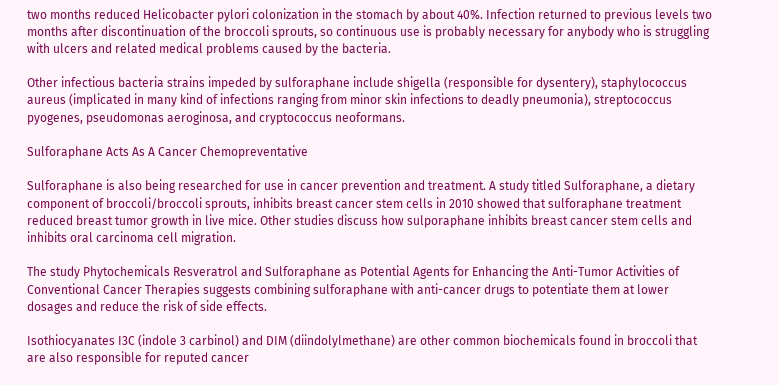two months reduced Helicobacter pylori colonization in the stomach by about 40%. Infection returned to previous levels two months after discontinuation of the broccoli sprouts, so continuous use is probably necessary for anybody who is struggling with ulcers and related medical problems caused by the bacteria.

Other infectious bacteria strains impeded by sulforaphane include shigella (responsible for dysentery), staphylococcus aureus (implicated in many kind of infections ranging from minor skin infections to deadly pneumonia), streptococcus pyogenes, pseudomonas aeroginosa, and cryptococcus neoformans.

Sulforaphane Acts As A Cancer Chemopreventative

Sulforaphane is also being researched for use in cancer prevention and treatment. A study titled Sulforaphane, a dietary component of broccoli/broccoli sprouts, inhibits breast cancer stem cells in 2010 showed that sulforaphane treatment reduced breast tumor growth in live mice. Other studies discuss how sulporaphane inhibits breast cancer stem cells and inhibits oral carcinoma cell migration.

The study Phytochemicals Resveratrol and Sulforaphane as Potential Agents for Enhancing the Anti-Tumor Activities of Conventional Cancer Therapies suggests combining sulforaphane with anti-cancer drugs to potentiate them at lower dosages and reduce the risk of side effects.

Isothiocyanates I3C (indole 3 carbinol) and DIM (diindolylmethane) are other common biochemicals found in broccoli that are also responsible for reputed cancer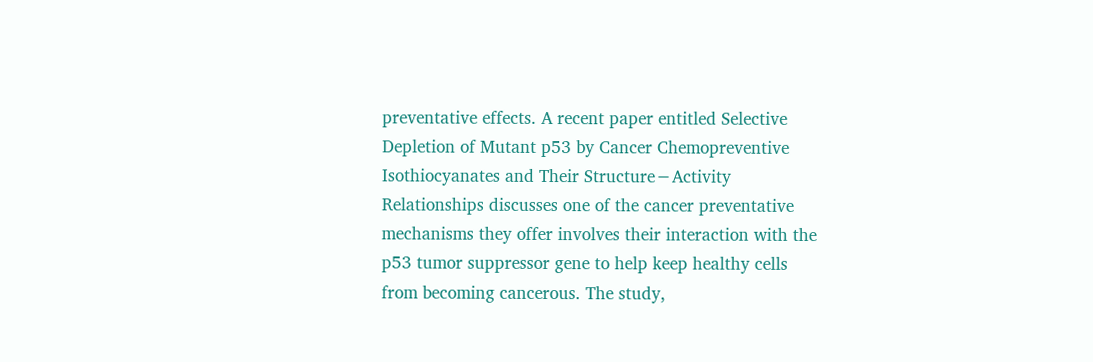preventative effects. A recent paper entitled Selective Depletion of Mutant p53 by Cancer Chemopreventive Isothiocyanates and Their Structure−Activity Relationships discusses one of the cancer preventative mechanisms they offer involves their interaction with the p53 tumor suppressor gene to help keep healthy cells from becoming cancerous. The study,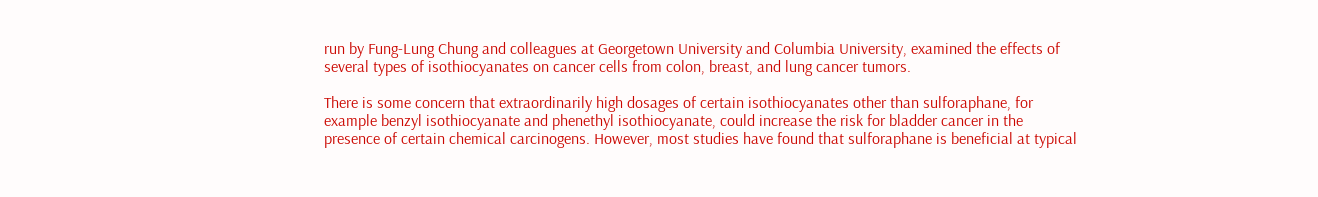run by Fung-Lung Chung and colleagues at Georgetown University and Columbia University, examined the effects of several types of isothiocyanates on cancer cells from colon, breast, and lung cancer tumors.

There is some concern that extraordinarily high dosages of certain isothiocyanates other than sulforaphane, for example benzyl isothiocyanate and phenethyl isothiocyanate, could increase the risk for bladder cancer in the presence of certain chemical carcinogens. However, most studies have found that sulforaphane is beneficial at typical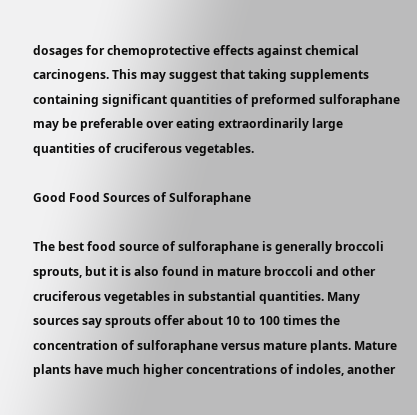dosages for chemoprotective effects against chemical carcinogens. This may suggest that taking supplements containing significant quantities of preformed sulforaphane may be preferable over eating extraordinarily large quantities of cruciferous vegetables.

Good Food Sources of Sulforaphane

The best food source of sulforaphane is generally broccoli sprouts, but it is also found in mature broccoli and other cruciferous vegetables in substantial quantities. Many sources say sprouts offer about 10 to 100 times the concentration of sulforaphane versus mature plants. Mature plants have much higher concentrations of indoles, another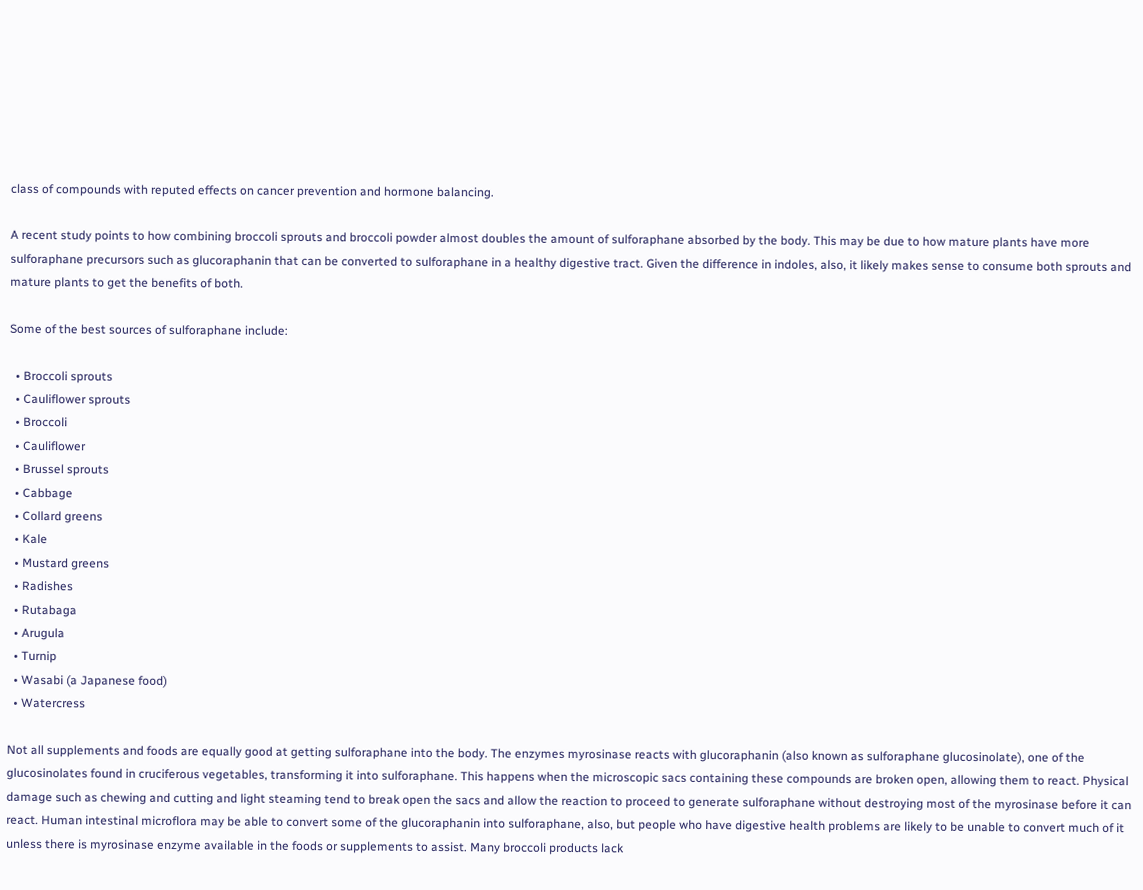class of compounds with reputed effects on cancer prevention and hormone balancing.

A recent study points to how combining broccoli sprouts and broccoli powder almost doubles the amount of sulforaphane absorbed by the body. This may be due to how mature plants have more sulforaphane precursors such as glucoraphanin that can be converted to sulforaphane in a healthy digestive tract. Given the difference in indoles, also, it likely makes sense to consume both sprouts and mature plants to get the benefits of both.

Some of the best sources of sulforaphane include:

  • Broccoli sprouts
  • Cauliflower sprouts
  • Broccoli
  • Cauliflower
  • Brussel sprouts
  • Cabbage
  • Collard greens
  • Kale
  • Mustard greens
  • Radishes
  • Rutabaga
  • Arugula
  • Turnip
  • Wasabi (a Japanese food)
  • Watercress

Not all supplements and foods are equally good at getting sulforaphane into the body. The enzymes myrosinase reacts with glucoraphanin (also known as sulforaphane glucosinolate), one of the glucosinolates found in cruciferous vegetables, transforming it into sulforaphane. This happens when the microscopic sacs containing these compounds are broken open, allowing them to react. Physical damage such as chewing and cutting and light steaming tend to break open the sacs and allow the reaction to proceed to generate sulforaphane without destroying most of the myrosinase before it can react. Human intestinal microflora may be able to convert some of the glucoraphanin into sulforaphane, also, but people who have digestive health problems are likely to be unable to convert much of it unless there is myrosinase enzyme available in the foods or supplements to assist. Many broccoli products lack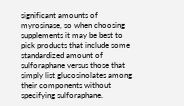significant amounts of myrosinase, so when choosing supplements it may be best to pick products that include some standardized amount of sulforaphane versus those that simply list glucosinolates among their components without specifying sulforaphane.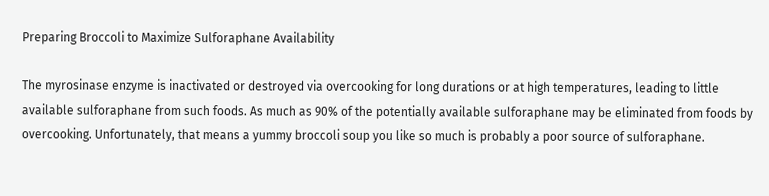Preparing Broccoli to Maximize Sulforaphane Availability

The myrosinase enzyme is inactivated or destroyed via overcooking for long durations or at high temperatures, leading to little available sulforaphane from such foods. As much as 90% of the potentially available sulforaphane may be eliminated from foods by overcooking. Unfortunately, that means a yummy broccoli soup you like so much is probably a poor source of sulforaphane.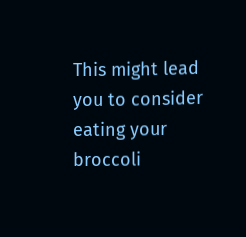This might lead you to consider eating your broccoli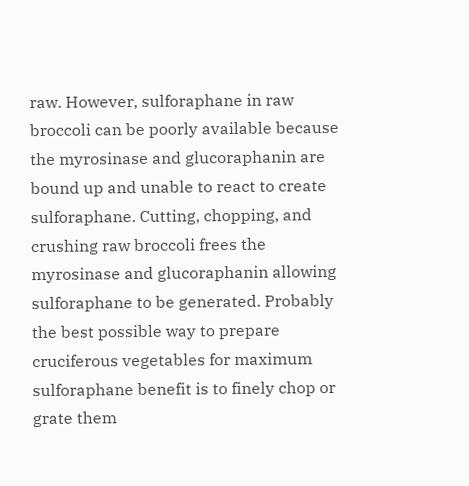raw. However, sulforaphane in raw broccoli can be poorly available because the myrosinase and glucoraphanin are bound up and unable to react to create sulforaphane. Cutting, chopping, and crushing raw broccoli frees the myrosinase and glucoraphanin allowing sulforaphane to be generated. Probably the best possible way to prepare cruciferous vegetables for maximum sulforaphane benefit is to finely chop or grate them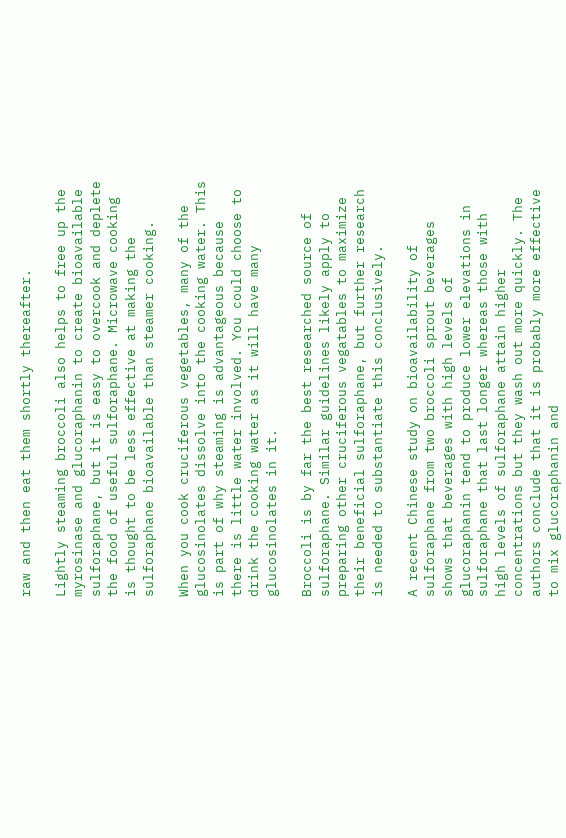raw and then eat them shortly thereafter.

Lightly steaming broccoli also helps to free up the myrosinase and glucoraphanin to create bioavailable sulforaphane, but it is easy to overcook and deplete the food of useful sulforaphane. Microwave cooking is thought to be less effective at making the sulforaphane bioavailable than steamer cooking.

When you cook cruciferous vegetables, many of the glucosinolates dissolve into the cooking water. This is part of why steaming is advantageous because there is little water involved. You could choose to drink the cooking water as it will have many glucosinolates in it.

Broccoli is by far the best researched source of sulforaphane. Similar guidelines likely apply to preparing other cruciferous vegatables to maximize their beneficial sulforaphane, but further research is needed to substantiate this conclusively.

A recent Chinese study on bioavailability of sulforaphane from two broccoli sprout beverages shows that beverages with high levels of glucoraphanin tend to produce lower elevations in sulforaphane that last longer whereas those with high levels of sulforaphane attain higher concentrations but they wash out more quickly. The authors conclude that it is probably more effective to mix glucoraphanin and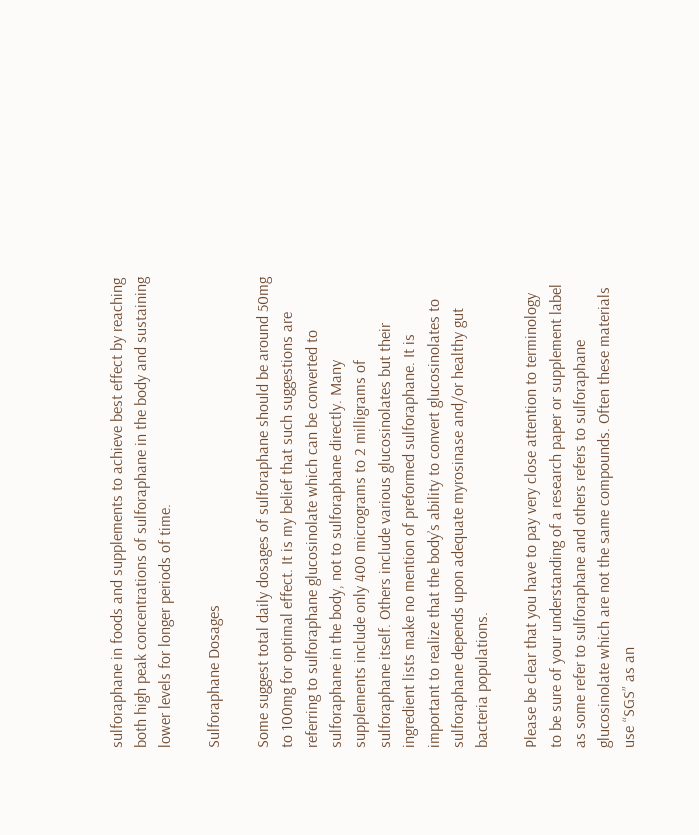sulforaphane in foods and supplements to achieve best effect by reaching both high peak concentrations of sulforaphane in the body and sustaining lower levels for longer periods of time.

Sulforaphane Dosages

Some suggest total daily dosages of sulforaphane should be around 50mg to 100mg for optimal effect. It is my belief that such suggestions are referring to sulforaphane glucosinolate which can be converted to sulforaphane in the body, not to sulforaphane directly. Many supplements include only 400 micrograms to 2 milligrams of sulforaphane itself. Others include various glucosinolates but their ingredient lists make no mention of preformed sulforaphane. It is important to realize that the body’s ability to convert glucosinolates to sulforaphane depends upon adequate myrosinase and/or healthy gut bacteria populations.

Please be clear that you have to pay very close attention to terminology to be sure of your understanding of a research paper or supplement label as some refer to sulforaphane and others refers to sulforaphane glucosinolate which are not the same compounds. Often these materials use “SGS” as an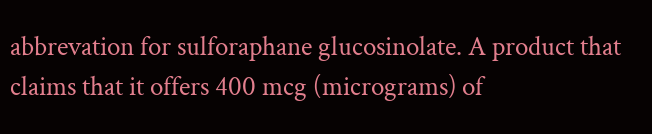abbrevation for sulforaphane glucosinolate. A product that claims that it offers 400 mcg (micrograms) of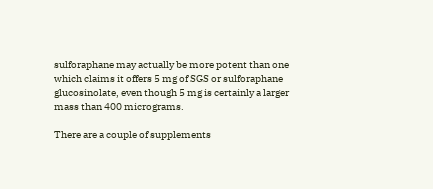sulforaphane may actually be more potent than one which claims it offers 5 mg of SGS or sulforaphane glucosinolate, even though 5 mg is certainly a larger mass than 400 micrograms.

There are a couple of supplements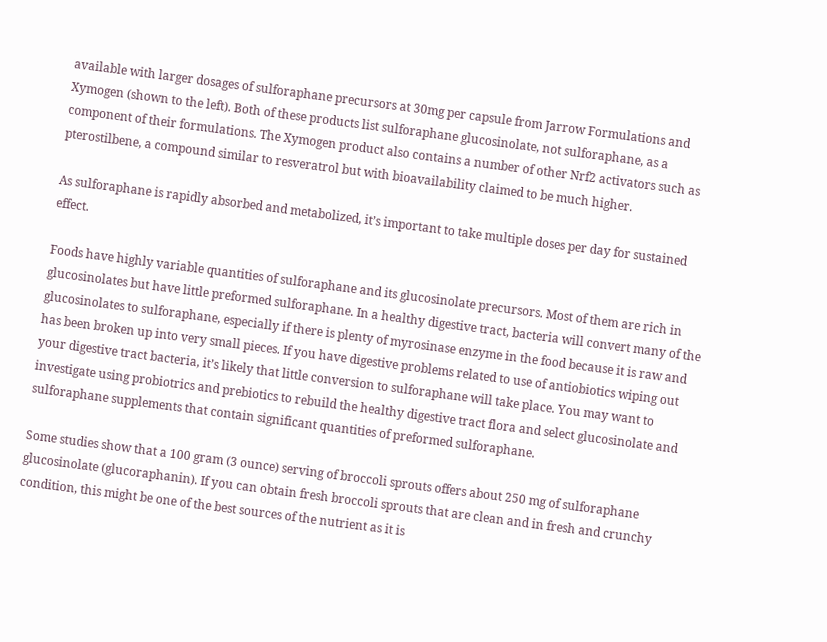available with larger dosages of sulforaphane precursors at 30mg per capsule from Jarrow Formulations and Xymogen (shown to the left). Both of these products list sulforaphane glucosinolate, not sulforaphane, as a component of their formulations. The Xymogen product also contains a number of other Nrf2 activators such as pterostilbene, a compound similar to resveratrol but with bioavailability claimed to be much higher.

As sulforaphane is rapidly absorbed and metabolized, it’s important to take multiple doses per day for sustained effect.

Foods have highly variable quantities of sulforaphane and its glucosinolate precursors. Most of them are rich in glucosinolates but have little preformed sulforaphane. In a healthy digestive tract, bacteria will convert many of the glucosinolates to sulforaphane, especially if there is plenty of myrosinase enzyme in the food because it is raw and has been broken up into very small pieces. If you have digestive problems related to use of antiobiotics wiping out your digestive tract bacteria, it’s likely that little conversion to sulforaphane will take place. You may want to investigate using probiotrics and prebiotics to rebuild the healthy digestive tract flora and select glucosinolate and sulforaphane supplements that contain significant quantities of preformed sulforaphane.

Some studies show that a 100 gram (3 ounce) serving of broccoli sprouts offers about 250 mg of sulforaphane glucosinolate (glucoraphanin). If you can obtain fresh broccoli sprouts that are clean and in fresh and crunchy condition, this might be one of the best sources of the nutrient as it is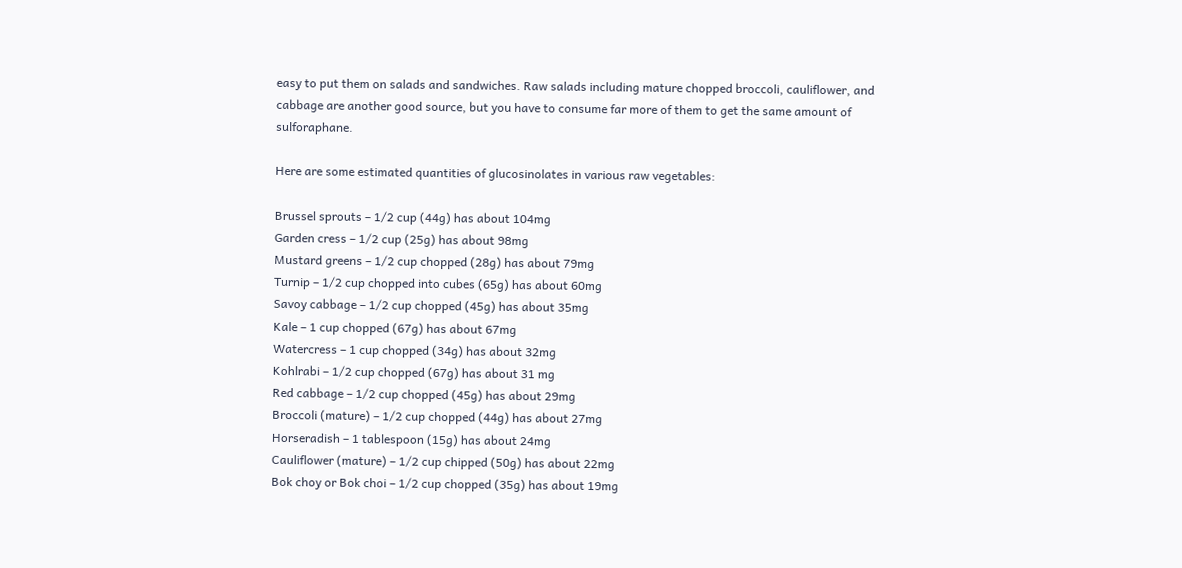easy to put them on salads and sandwiches. Raw salads including mature chopped broccoli, cauliflower, and cabbage are another good source, but you have to consume far more of them to get the same amount of sulforaphane.

Here are some estimated quantities of glucosinolates in various raw vegetables:

Brussel sprouts – 1/2 cup (44g) has about 104mg
Garden cress – 1/2 cup (25g) has about 98mg
Mustard greens – 1/2 cup chopped (28g) has about 79mg
Turnip – 1/2 cup chopped into cubes (65g) has about 60mg
Savoy cabbage – 1/2 cup chopped (45g) has about 35mg
Kale – 1 cup chopped (67g) has about 67mg
Watercress – 1 cup chopped (34g) has about 32mg
Kohlrabi – 1/2 cup chopped (67g) has about 31 mg
Red cabbage – 1/2 cup chopped (45g) has about 29mg
Broccoli (mature) – 1/2 cup chopped (44g) has about 27mg
Horseradish – 1 tablespoon (15g) has about 24mg
Cauliflower (mature) – 1/2 cup chipped (50g) has about 22mg
Bok choy or Bok choi – 1/2 cup chopped (35g) has about 19mg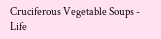Cruciferous Vegetable Soups - Life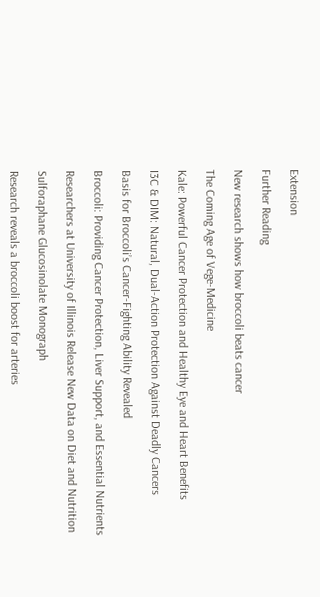Extension

Further Reading

New research shows how broccoli beats cancer

The Coming Age of Vege-Medicine

Kale: Powerful Cancer Protection and Healthy Eye and Heart Benefits

I3C & DIM: Natural, Dual-Action Protection Against Deadly Cancers

Basis for Broccoli’s Cancer-Fighting Ability Revealed

Broccoli: Providing Cancer Protection, Liver Support, and Essential Nutrients

Researchers at University of Illinois Release New Data on Diet and Nutrition

Sulforaphane Glucosinolate Monograph

Research reveals a broccoli boost for arteries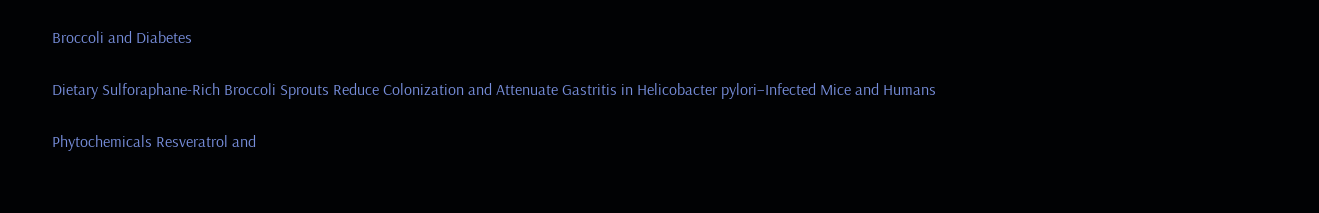Broccoli and Diabetes

Dietary Sulforaphane-Rich Broccoli Sprouts Reduce Colonization and Attenuate Gastritis in Helicobacter pylori–Infected Mice and Humans

Phytochemicals Resveratrol and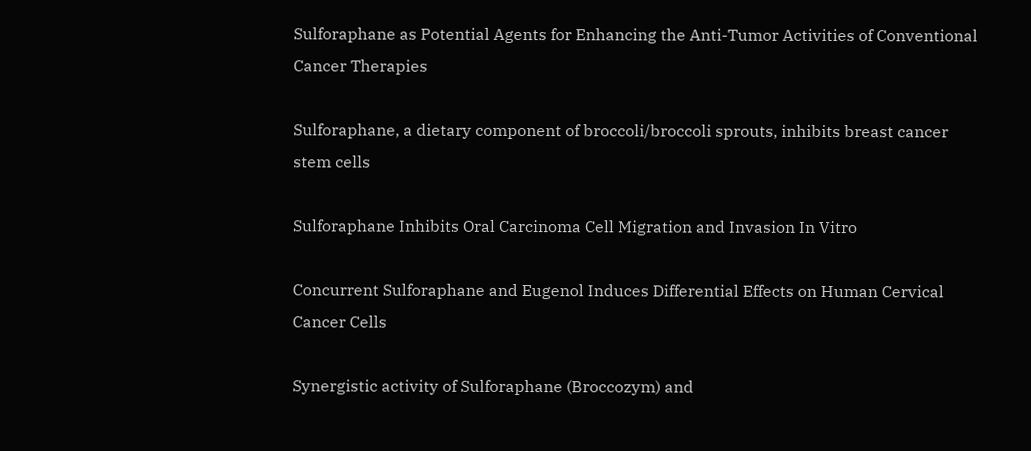Sulforaphane as Potential Agents for Enhancing the Anti-Tumor Activities of Conventional Cancer Therapies

Sulforaphane, a dietary component of broccoli/broccoli sprouts, inhibits breast cancer stem cells

Sulforaphane Inhibits Oral Carcinoma Cell Migration and Invasion In Vitro

Concurrent Sulforaphane and Eugenol Induces Differential Effects on Human Cervical Cancer Cells

Synergistic activity of Sulforaphane (Broccozym) and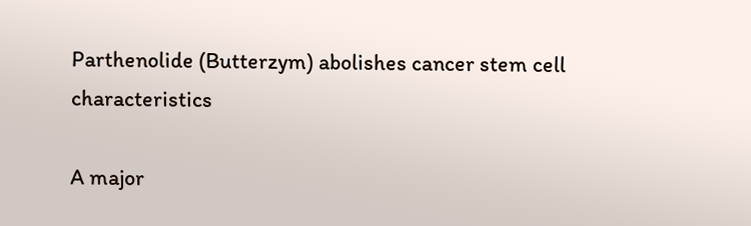Parthenolide (Butterzym) abolishes cancer stem cell characteristics

A major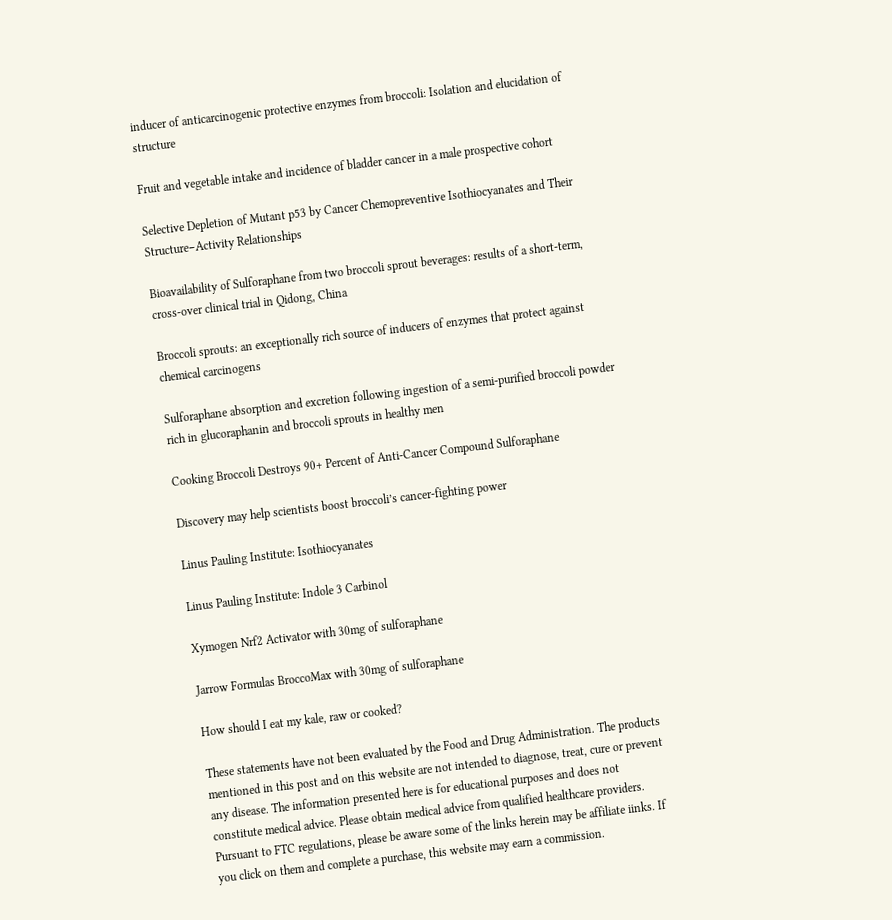inducer of anticarcinogenic protective enzymes from broccoli: Isolation and elucidation of structure

Fruit and vegetable intake and incidence of bladder cancer in a male prospective cohort

Selective Depletion of Mutant p53 by Cancer Chemopreventive Isothiocyanates and Their Structure−Activity Relationships

Bioavailability of Sulforaphane from two broccoli sprout beverages: results of a short-term, cross-over clinical trial in Qidong, China

Broccoli sprouts: an exceptionally rich source of inducers of enzymes that protect against chemical carcinogens

Sulforaphane absorption and excretion following ingestion of a semi-purified broccoli powder rich in glucoraphanin and broccoli sprouts in healthy men

Cooking Broccoli Destroys 90+ Percent of Anti-Cancer Compound Sulforaphane

Discovery may help scientists boost broccoli’s cancer-fighting power

Linus Pauling Institute: Isothiocyanates

Linus Pauling Institute: Indole 3 Carbinol

Xymogen Nrf2 Activator with 30mg of sulforaphane

Jarrow Formulas BroccoMax with 30mg of sulforaphane

How should I eat my kale, raw or cooked?

These statements have not been evaluated by the Food and Drug Administration. The products mentioned in this post and on this website are not intended to diagnose, treat, cure or prevent any disease. The information presented here is for educational purposes and does not constitute medical advice. Please obtain medical advice from qualified healthcare providers. Pursuant to FTC regulations, please be aware some of the links herein may be affiliate iinks. If you click on them and complete a purchase, this website may earn a commission.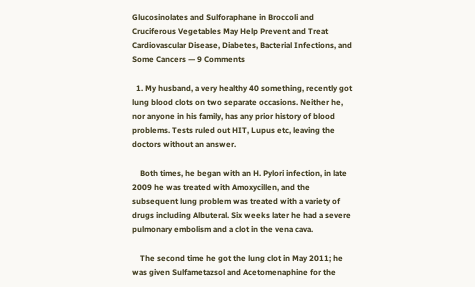Glucosinolates and Sulforaphane in Broccoli and Cruciferous Vegetables May Help Prevent and Treat Cardiovascular Disease, Diabetes, Bacterial Infections, and Some Cancers — 9 Comments

  1. My husband, a very healthy 40 something, recently got lung blood clots on two separate occasions. Neither he, nor anyone in his family, has any prior history of blood problems. Tests ruled out HIT, Lupus etc, leaving the doctors without an answer.

    Both times, he began with an H. Pylori infection, in late 2009 he was treated with Amoxycillen, and the subsequent lung problem was treated with a variety of drugs including Albuteral. Six weeks later he had a severe pulmonary embolism and a clot in the vena cava.

    The second time he got the lung clot in May 2011; he was given Sulfametazsol and Acetomenaphine for the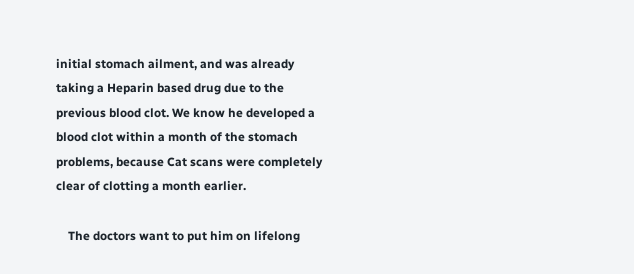initial stomach ailment, and was already taking a Heparin based drug due to the previous blood clot. We know he developed a blood clot within a month of the stomach problems, because Cat scans were completely clear of clotting a month earlier.

    The doctors want to put him on lifelong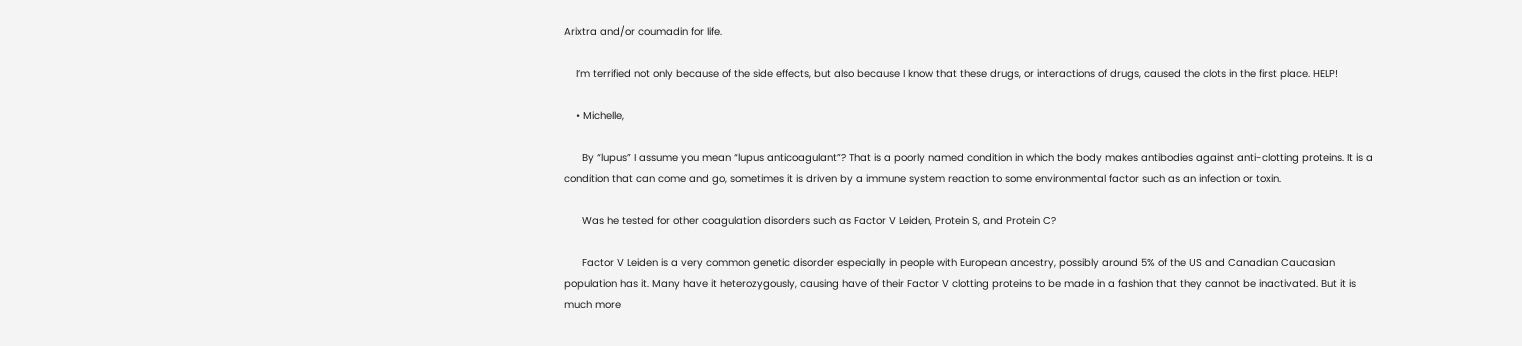Arixtra and/or coumadin for life.

    I’m terrified not only because of the side effects, but also because I know that these drugs, or interactions of drugs, caused the clots in the first place. HELP!

    • Michelle,

      By “lupus” I assume you mean “lupus anticoagulant”? That is a poorly named condition in which the body makes antibodies against anti-clotting proteins. It is a condition that can come and go, sometimes it is driven by a immune system reaction to some environmental factor such as an infection or toxin.

      Was he tested for other coagulation disorders such as Factor V Leiden, Protein S, and Protein C?

      Factor V Leiden is a very common genetic disorder especially in people with European ancestry, possibly around 5% of the US and Canadian Caucasian population has it. Many have it heterozygously, causing have of their Factor V clotting proteins to be made in a fashion that they cannot be inactivated. But it is much more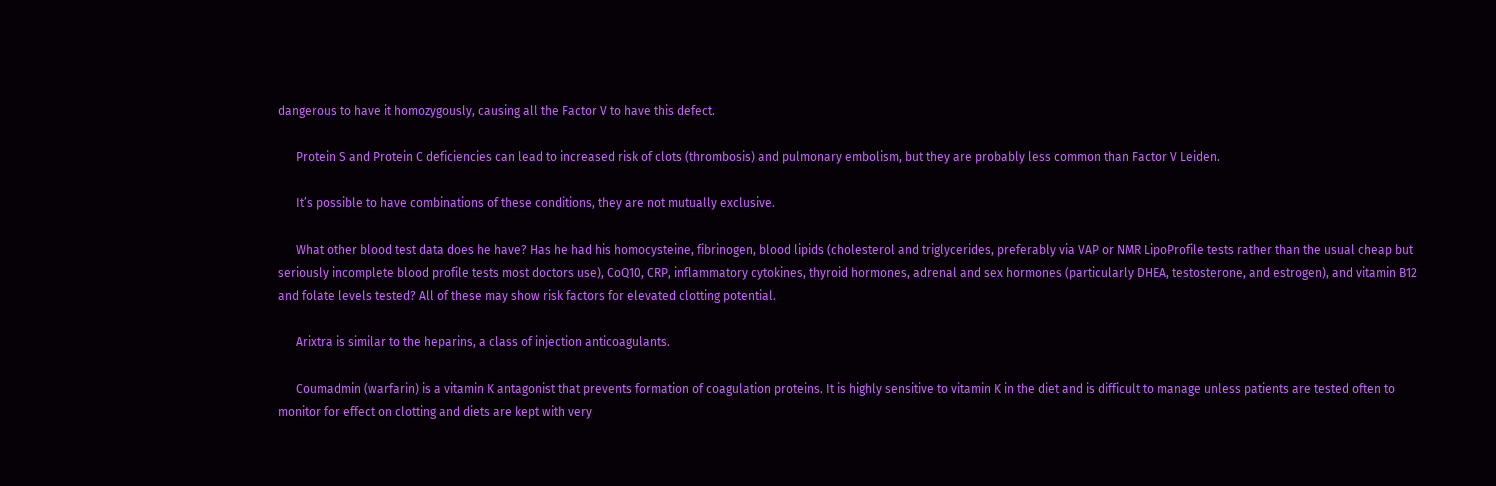dangerous to have it homozygously, causing all the Factor V to have this defect.

      Protein S and Protein C deficiencies can lead to increased risk of clots (thrombosis) and pulmonary embolism, but they are probably less common than Factor V Leiden.

      It’s possible to have combinations of these conditions, they are not mutually exclusive.

      What other blood test data does he have? Has he had his homocysteine, fibrinogen, blood lipids (cholesterol and triglycerides, preferably via VAP or NMR LipoProfile tests rather than the usual cheap but seriously incomplete blood profile tests most doctors use), CoQ10, CRP, inflammatory cytokines, thyroid hormones, adrenal and sex hormones (particularly DHEA, testosterone, and estrogen), and vitamin B12 and folate levels tested? All of these may show risk factors for elevated clotting potential.

      Arixtra is similar to the heparins, a class of injection anticoagulants.

      Coumadmin (warfarin) is a vitamin K antagonist that prevents formation of coagulation proteins. It is highly sensitive to vitamin K in the diet and is difficult to manage unless patients are tested often to monitor for effect on clotting and diets are kept with very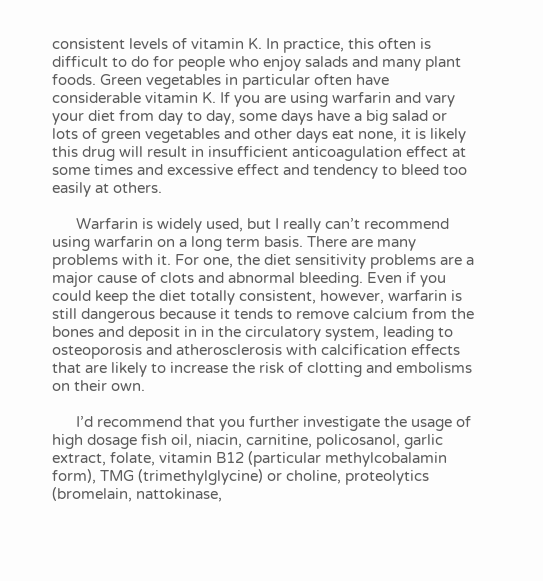consistent levels of vitamin K. In practice, this often is difficult to do for people who enjoy salads and many plant foods. Green vegetables in particular often have considerable vitamin K. If you are using warfarin and vary your diet from day to day, some days have a big salad or lots of green vegetables and other days eat none, it is likely this drug will result in insufficient anticoagulation effect at some times and excessive effect and tendency to bleed too easily at others.

      Warfarin is widely used, but I really can’t recommend using warfarin on a long term basis. There are many problems with it. For one, the diet sensitivity problems are a major cause of clots and abnormal bleeding. Even if you could keep the diet totally consistent, however, warfarin is still dangerous because it tends to remove calcium from the bones and deposit in in the circulatory system, leading to osteoporosis and atherosclerosis with calcification effects that are likely to increase the risk of clotting and embolisms on their own.

      I’d recommend that you further investigate the usage of high dosage fish oil, niacin, carnitine, policosanol, garlic extract, folate, vitamin B12 (particular methylcobalamin form), TMG (trimethylglycine) or choline, proteolytics (bromelain, nattokinase,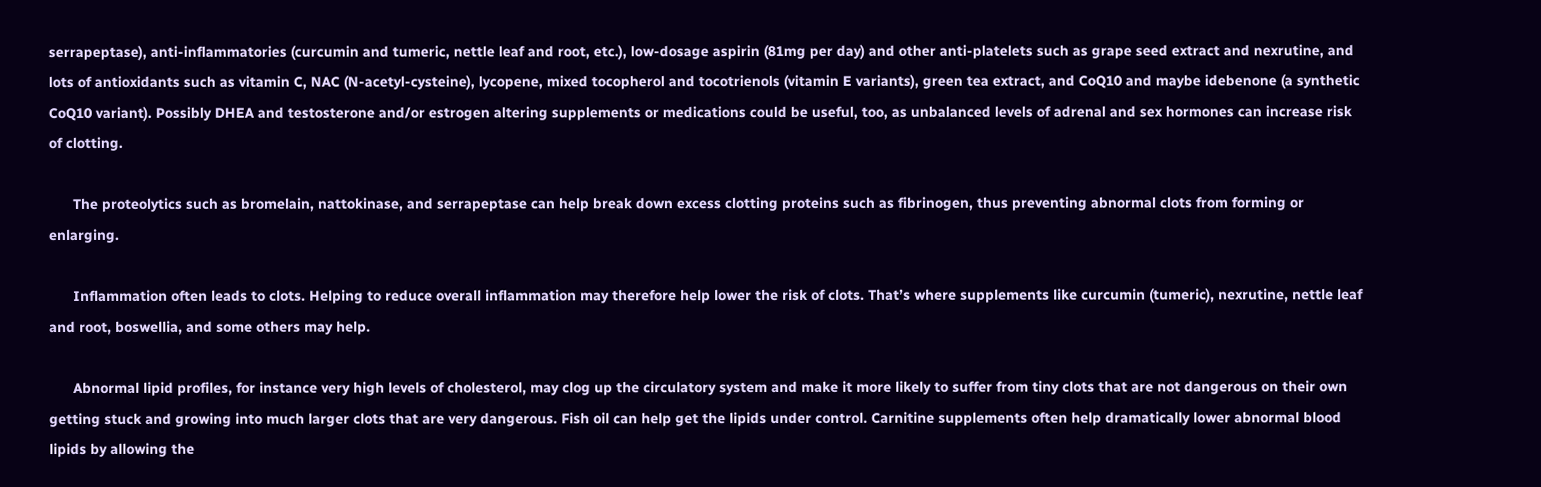serrapeptase), anti-inflammatories (curcumin and tumeric, nettle leaf and root, etc.), low-dosage aspirin (81mg per day) and other anti-platelets such as grape seed extract and nexrutine, and lots of antioxidants such as vitamin C, NAC (N-acetyl-cysteine), lycopene, mixed tocopherol and tocotrienols (vitamin E variants), green tea extract, and CoQ10 and maybe idebenone (a synthetic CoQ10 variant). Possibly DHEA and testosterone and/or estrogen altering supplements or medications could be useful, too, as unbalanced levels of adrenal and sex hormones can increase risk of clotting.

      The proteolytics such as bromelain, nattokinase, and serrapeptase can help break down excess clotting proteins such as fibrinogen, thus preventing abnormal clots from forming or enlarging.

      Inflammation often leads to clots. Helping to reduce overall inflammation may therefore help lower the risk of clots. That’s where supplements like curcumin (tumeric), nexrutine, nettle leaf and root, boswellia, and some others may help.

      Abnormal lipid profiles, for instance very high levels of cholesterol, may clog up the circulatory system and make it more likely to suffer from tiny clots that are not dangerous on their own getting stuck and growing into much larger clots that are very dangerous. Fish oil can help get the lipids under control. Carnitine supplements often help dramatically lower abnormal blood lipids by allowing the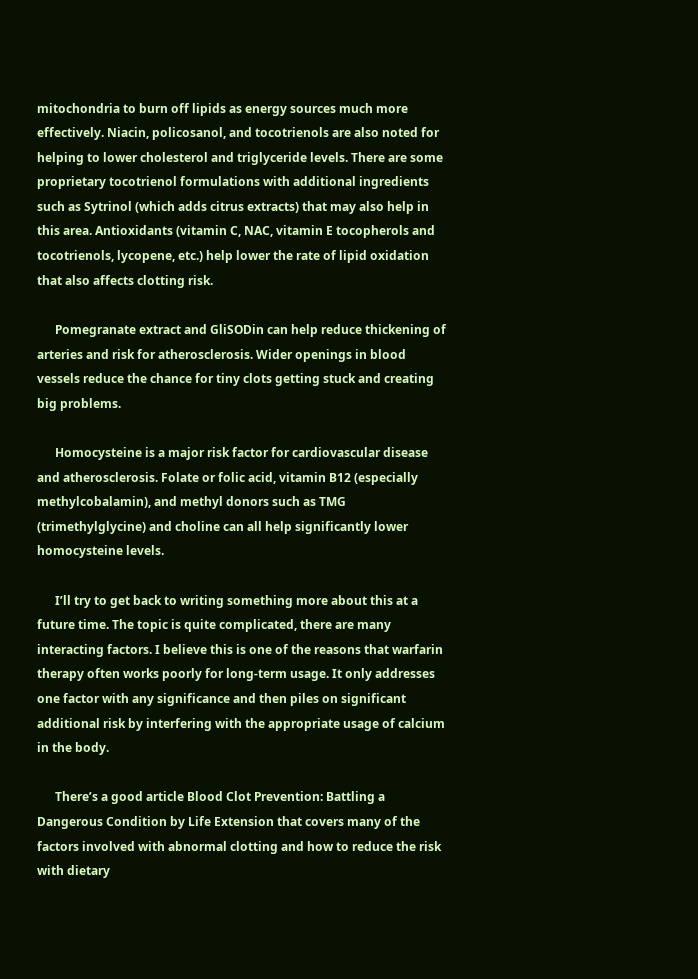mitochondria to burn off lipids as energy sources much more effectively. Niacin, policosanol, and tocotrienols are also noted for helping to lower cholesterol and triglyceride levels. There are some proprietary tocotrienol formulations with additional ingredients such as Sytrinol (which adds citrus extracts) that may also help in this area. Antioxidants (vitamin C, NAC, vitamin E tocopherols and tocotrienols, lycopene, etc.) help lower the rate of lipid oxidation that also affects clotting risk.

      Pomegranate extract and GliSODin can help reduce thickening of arteries and risk for atherosclerosis. Wider openings in blood vessels reduce the chance for tiny clots getting stuck and creating big problems.

      Homocysteine is a major risk factor for cardiovascular disease and atherosclerosis. Folate or folic acid, vitamin B12 (especially methylcobalamin), and methyl donors such as TMG (trimethylglycine) and choline can all help significantly lower homocysteine levels.

      I’ll try to get back to writing something more about this at a future time. The topic is quite complicated, there are many interacting factors. I believe this is one of the reasons that warfarin therapy often works poorly for long-term usage. It only addresses one factor with any significance and then piles on significant additional risk by interfering with the appropriate usage of calcium in the body.

      There’s a good article Blood Clot Prevention: Battling a Dangerous Condition by Life Extension that covers many of the factors involved with abnormal clotting and how to reduce the risk with dietary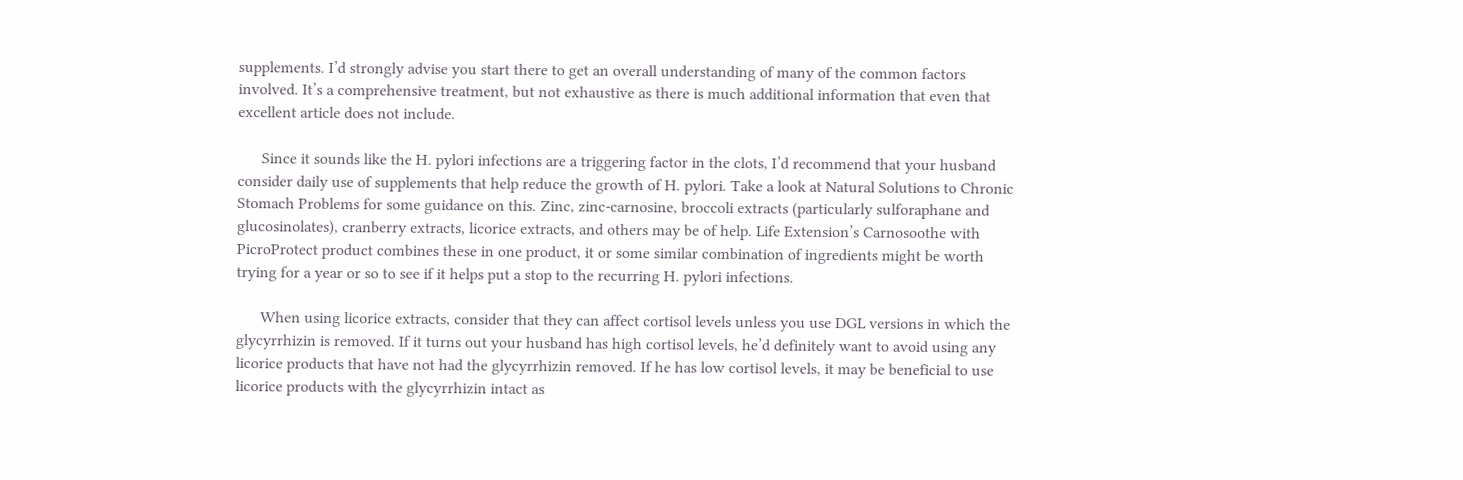supplements. I’d strongly advise you start there to get an overall understanding of many of the common factors involved. It’s a comprehensive treatment, but not exhaustive as there is much additional information that even that excellent article does not include.

      Since it sounds like the H. pylori infections are a triggering factor in the clots, I’d recommend that your husband consider daily use of supplements that help reduce the growth of H. pylori. Take a look at Natural Solutions to Chronic Stomach Problems for some guidance on this. Zinc, zinc-carnosine, broccoli extracts (particularly sulforaphane and glucosinolates), cranberry extracts, licorice extracts, and others may be of help. Life Extension’s Carnosoothe with PicroProtect product combines these in one product, it or some similar combination of ingredients might be worth trying for a year or so to see if it helps put a stop to the recurring H. pylori infections.

      When using licorice extracts, consider that they can affect cortisol levels unless you use DGL versions in which the glycyrrhizin is removed. If it turns out your husband has high cortisol levels, he’d definitely want to avoid using any licorice products that have not had the glycyrrhizin removed. If he has low cortisol levels, it may be beneficial to use licorice products with the glycyrrhizin intact as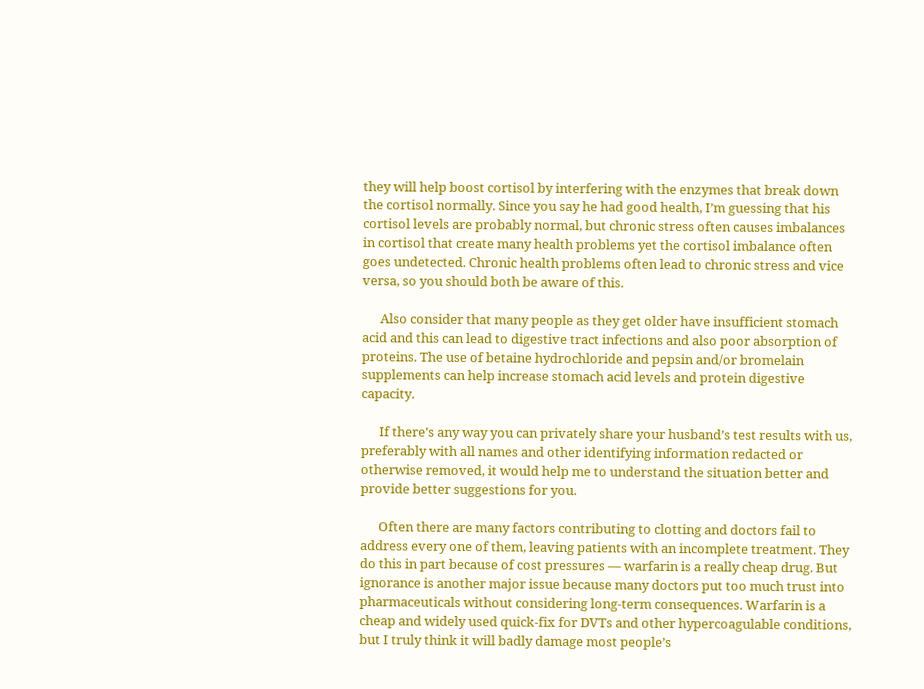they will help boost cortisol by interfering with the enzymes that break down the cortisol normally. Since you say he had good health, I’m guessing that his cortisol levels are probably normal, but chronic stress often causes imbalances in cortisol that create many health problems yet the cortisol imbalance often goes undetected. Chronic health problems often lead to chronic stress and vice versa, so you should both be aware of this.

      Also consider that many people as they get older have insufficient stomach acid and this can lead to digestive tract infections and also poor absorption of proteins. The use of betaine hydrochloride and pepsin and/or bromelain supplements can help increase stomach acid levels and protein digestive capacity.

      If there’s any way you can privately share your husband’s test results with us, preferably with all names and other identifying information redacted or otherwise removed, it would help me to understand the situation better and provide better suggestions for you.

      Often there are many factors contributing to clotting and doctors fail to address every one of them, leaving patients with an incomplete treatment. They do this in part because of cost pressures — warfarin is a really cheap drug. But ignorance is another major issue because many doctors put too much trust into pharmaceuticals without considering long-term consequences. Warfarin is a cheap and widely used quick-fix for DVTs and other hypercoagulable conditions, but I truly think it will badly damage most people’s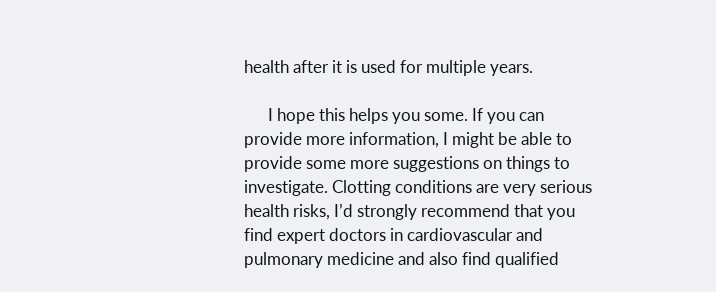health after it is used for multiple years.

      I hope this helps you some. If you can provide more information, I might be able to provide some more suggestions on things to investigate. Clotting conditions are very serious health risks, I’d strongly recommend that you find expert doctors in cardiovascular and pulmonary medicine and also find qualified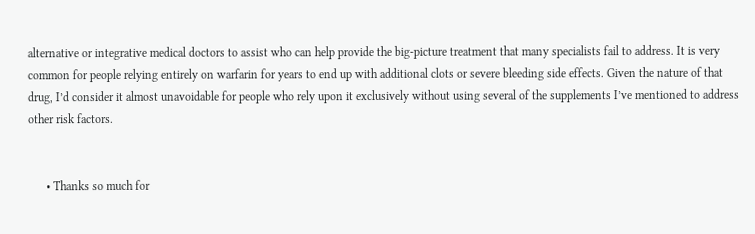alternative or integrative medical doctors to assist who can help provide the big-picture treatment that many specialists fail to address. It is very common for people relying entirely on warfarin for years to end up with additional clots or severe bleeding side effects. Given the nature of that drug, I’d consider it almost unavoidable for people who rely upon it exclusively without using several of the supplements I’ve mentioned to address other risk factors.


      • Thanks so much for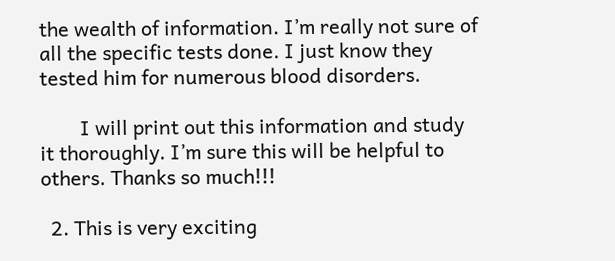the wealth of information. I’m really not sure of all the specific tests done. I just know they tested him for numerous blood disorders.

        I will print out this information and study it thoroughly. I’m sure this will be helpful to others. Thanks so much!!!

  2. This is very exciting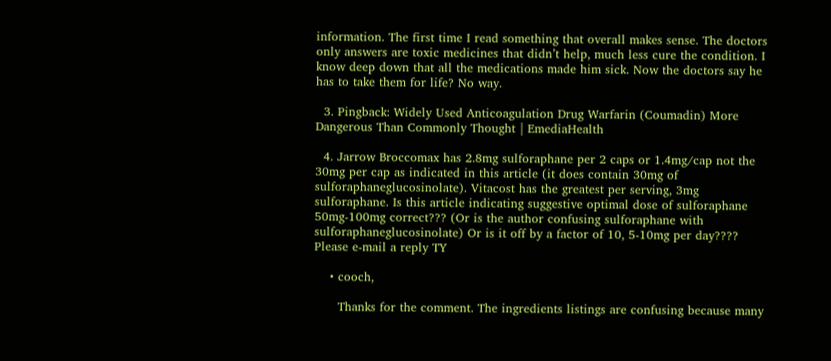information. The first time I read something that overall makes sense. The doctors only answers are toxic medicines that didn’t help, much less cure the condition. I know deep down that all the medications made him sick. Now the doctors say he has to take them for life? No way.

  3. Pingback: Widely Used Anticoagulation Drug Warfarin (Coumadin) More Dangerous Than Commonly Thought | EmediaHealth

  4. Jarrow Broccomax has 2.8mg sulforaphane per 2 caps or 1.4mg/cap not the 30mg per cap as indicated in this article (it does contain 30mg of sulforaphaneglucosinolate). Vitacost has the greatest per serving, 3mg sulforaphane. Is this article indicating suggestive optimal dose of sulforaphane 50mg-100mg correct??? (Or is the author confusing sulforaphane with sulforaphaneglucosinolate) Or is it off by a factor of 10, 5-10mg per day???? Please e-mail a reply TY

    • cooch,

      Thanks for the comment. The ingredients listings are confusing because many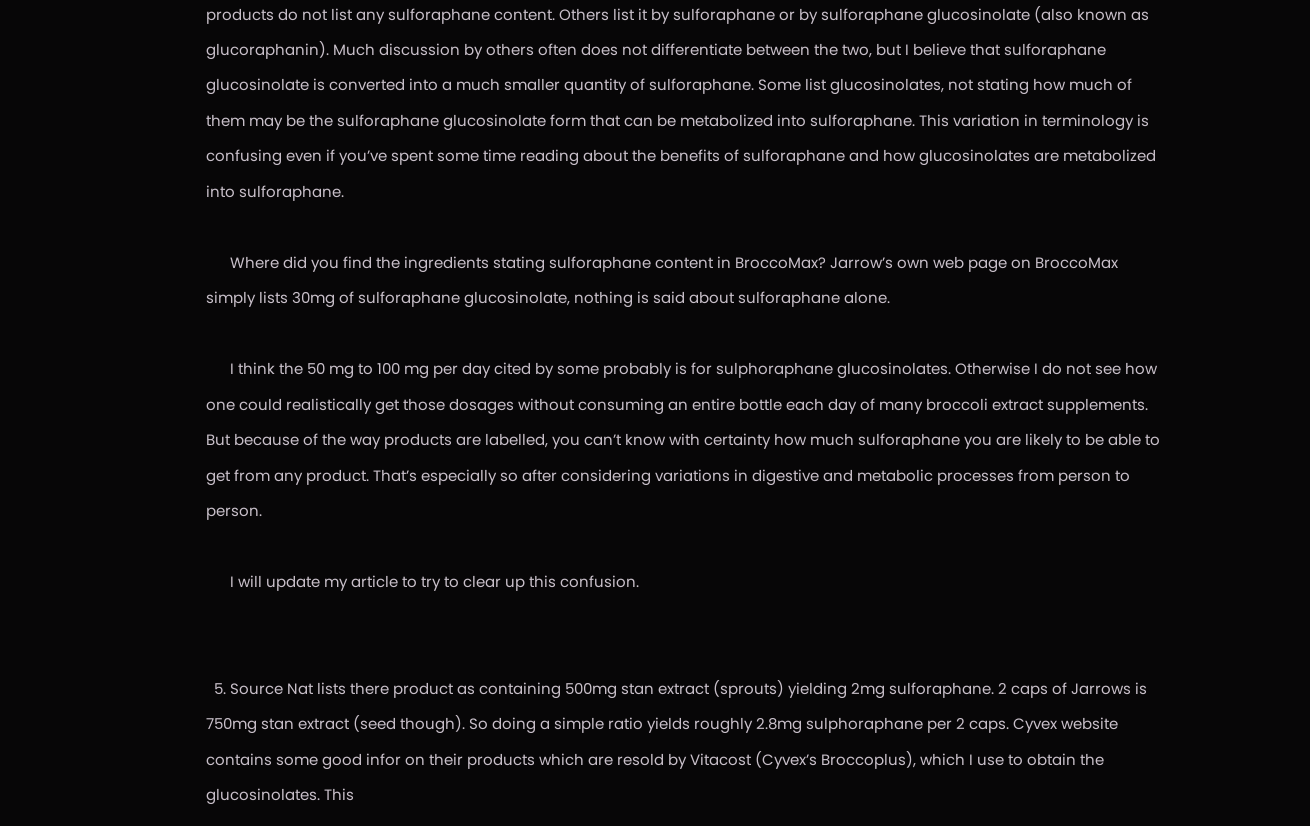products do not list any sulforaphane content. Others list it by sulforaphane or by sulforaphane glucosinolate (also known as glucoraphanin). Much discussion by others often does not differentiate between the two, but I believe that sulforaphane glucosinolate is converted into a much smaller quantity of sulforaphane. Some list glucosinolates, not stating how much of them may be the sulforaphane glucosinolate form that can be metabolized into sulforaphane. This variation in terminology is confusing even if you’ve spent some time reading about the benefits of sulforaphane and how glucosinolates are metabolized into sulforaphane.

      Where did you find the ingredients stating sulforaphane content in BroccoMax? Jarrow’s own web page on BroccoMax simply lists 30mg of sulforaphane glucosinolate, nothing is said about sulforaphane alone.

      I think the 50 mg to 100 mg per day cited by some probably is for sulphoraphane glucosinolates. Otherwise I do not see how one could realistically get those dosages without consuming an entire bottle each day of many broccoli extract supplements. But because of the way products are labelled, you can’t know with certainty how much sulforaphane you are likely to be able to get from any product. That’s especially so after considering variations in digestive and metabolic processes from person to person.

      I will update my article to try to clear up this confusion.


  5. Source Nat lists there product as containing 500mg stan extract (sprouts) yielding 2mg sulforaphane. 2 caps of Jarrows is 750mg stan extract (seed though). So doing a simple ratio yields roughly 2.8mg sulphoraphane per 2 caps. Cyvex website contains some good infor on their products which are resold by Vitacost (Cyvex’s Broccoplus), which I use to obtain the glucosinolates. This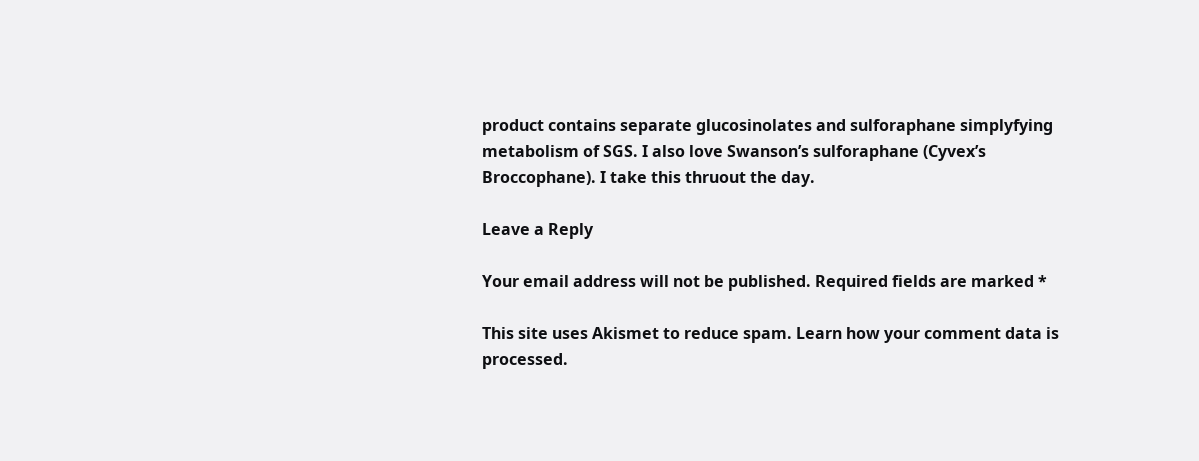product contains separate glucosinolates and sulforaphane simplyfying metabolism of SGS. I also love Swanson’s sulforaphane (Cyvex’s Broccophane). I take this thruout the day.

Leave a Reply

Your email address will not be published. Required fields are marked *

This site uses Akismet to reduce spam. Learn how your comment data is processed.